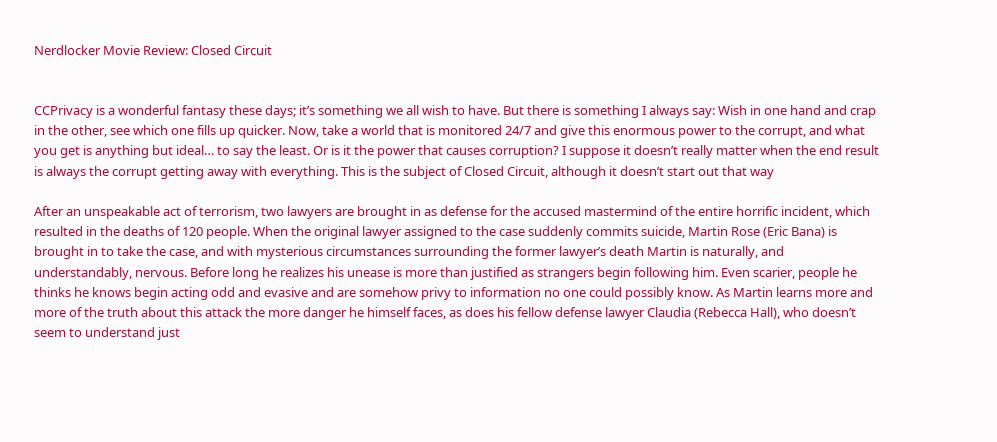Nerdlocker Movie Review: Closed Circuit


CCPrivacy is a wonderful fantasy these days; it’s something we all wish to have. But there is something I always say: Wish in one hand and crap in the other, see which one fills up quicker. Now, take a world that is monitored 24/7 and give this enormous power to the corrupt, and what you get is anything but ideal… to say the least. Or is it the power that causes corruption? I suppose it doesn’t really matter when the end result is always the corrupt getting away with everything. This is the subject of Closed Circuit, although it doesn’t start out that way

After an unspeakable act of terrorism, two lawyers are brought in as defense for the accused mastermind of the entire horrific incident, which resulted in the deaths of 120 people. When the original lawyer assigned to the case suddenly commits suicide, Martin Rose (Eric Bana) is brought in to take the case, and with mysterious circumstances surrounding the former lawyer’s death Martin is naturally, and understandably, nervous. Before long he realizes his unease is more than justified as strangers begin following him. Even scarier, people he thinks he knows begin acting odd and evasive and are somehow privy to information no one could possibly know. As Martin learns more and more of the truth about this attack the more danger he himself faces, as does his fellow defense lawyer Claudia (Rebecca Hall), who doesn’t seem to understand just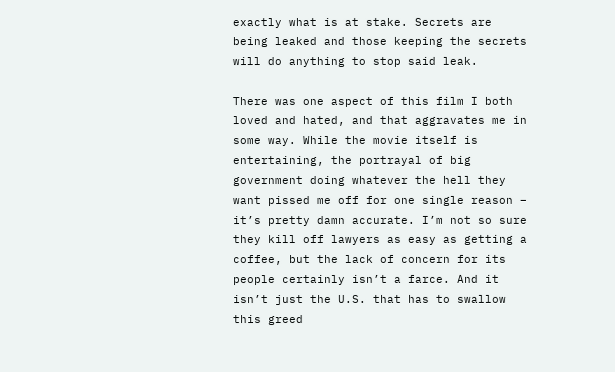exactly what is at stake. Secrets are being leaked and those keeping the secrets will do anything to stop said leak.

There was one aspect of this film I both loved and hated, and that aggravates me in some way. While the movie itself is entertaining, the portrayal of big government doing whatever the hell they want pissed me off for one single reason – it’s pretty damn accurate. I’m not so sure they kill off lawyers as easy as getting a coffee, but the lack of concern for its people certainly isn’t a farce. And it isn’t just the U.S. that has to swallow this greed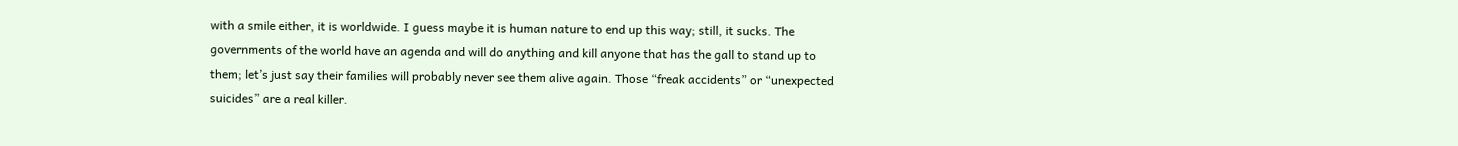with a smile either, it is worldwide. I guess maybe it is human nature to end up this way; still, it sucks. The governments of the world have an agenda and will do anything and kill anyone that has the gall to stand up to them; let’s just say their families will probably never see them alive again. Those “freak accidents” or “unexpected suicides” are a real killer.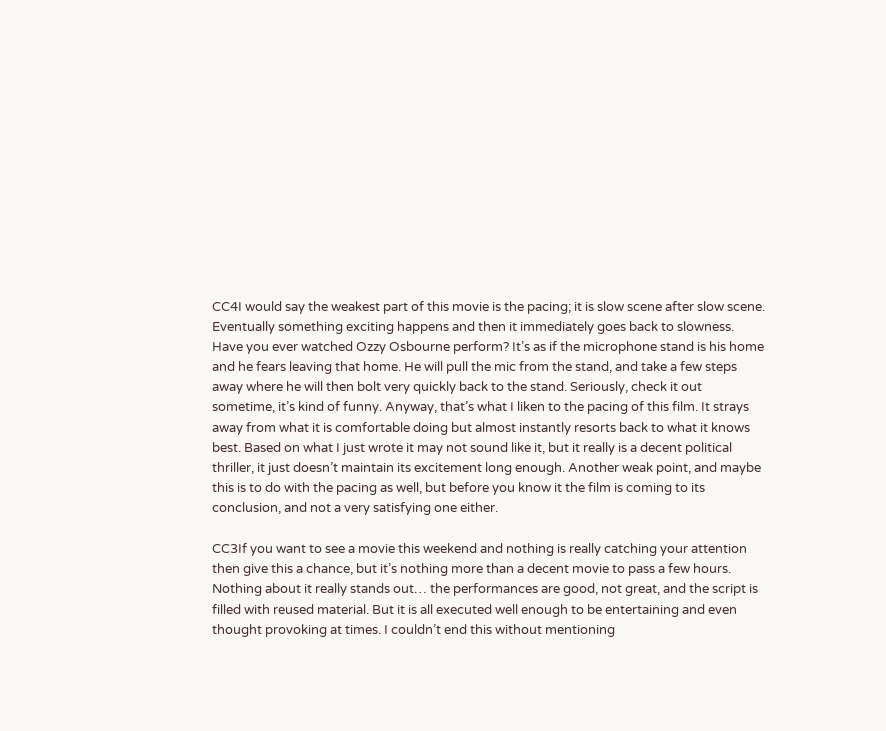CC4I would say the weakest part of this movie is the pacing; it is slow scene after slow scene. Eventually something exciting happens and then it immediately goes back to slowness. Have you ever watched Ozzy Osbourne perform? It’s as if the microphone stand is his home and he fears leaving that home. He will pull the mic from the stand, and take a few steps away where he will then bolt very quickly back to the stand. Seriously, check it out sometime, it’s kind of funny. Anyway, that’s what I liken to the pacing of this film. It strays away from what it is comfortable doing but almost instantly resorts back to what it knows best. Based on what I just wrote it may not sound like it, but it really is a decent political thriller, it just doesn’t maintain its excitement long enough. Another weak point, and maybe this is to do with the pacing as well, but before you know it the film is coming to its conclusion, and not a very satisfying one either.

CC3If you want to see a movie this weekend and nothing is really catching your attention then give this a chance, but it’s nothing more than a decent movie to pass a few hours. Nothing about it really stands out… the performances are good, not great, and the script is filled with reused material. But it is all executed well enough to be entertaining and even thought provoking at times. I couldn’t end this without mentioning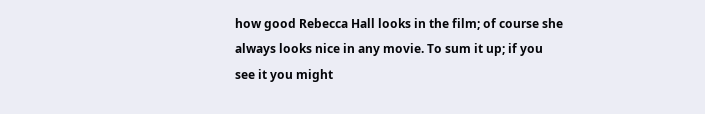how good Rebecca Hall looks in the film; of course she always looks nice in any movie. To sum it up; if you see it you might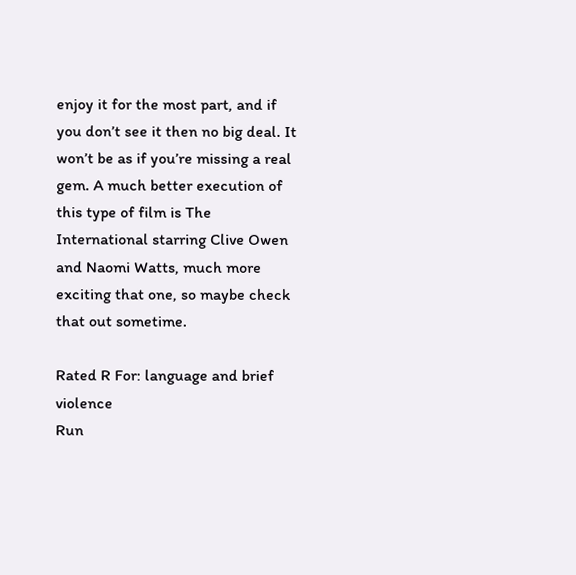enjoy it for the most part, and if you don’t see it then no big deal. It won’t be as if you’re missing a real gem. A much better execution of this type of film is The International starring Clive Owen and Naomi Watts, much more exciting that one, so maybe check that out sometime.

Rated R For: language and brief violence
Run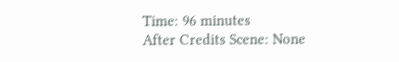Time: 96 minutes
After Credits Scene: None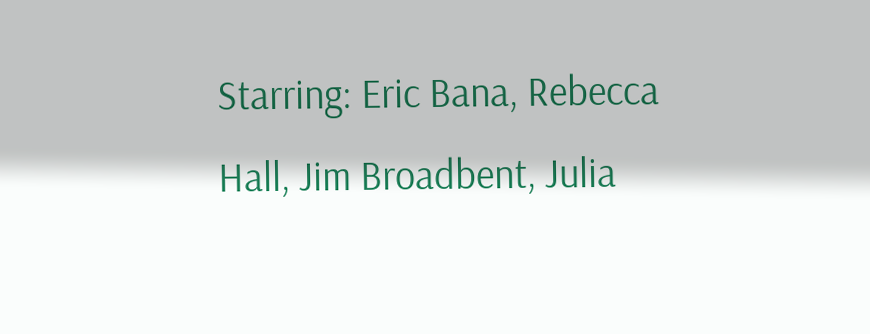Starring: Eric Bana, Rebecca Hall, Jim Broadbent, Julia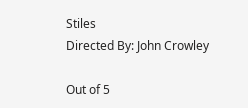Stiles
Directed By: John Crowley

Out of 5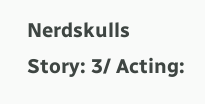Nerdskulls
Story: 3/ Acting: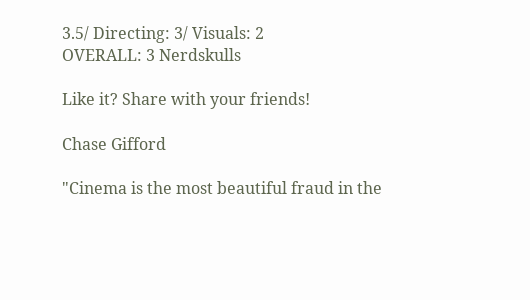3.5/ Directing: 3/ Visuals: 2
OVERALL: 3 Nerdskulls

Like it? Share with your friends!

Chase Gifford

"Cinema is the most beautiful fraud in the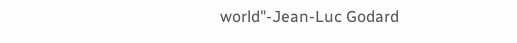world"-Jean-Luc Godard